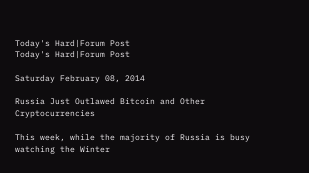Today's Hard|Forum Post
Today's Hard|Forum Post

Saturday February 08, 2014

Russia Just Outlawed Bitcoin and Other Cryptocurrencies

This week, while the majority of Russia is busy watching the Winter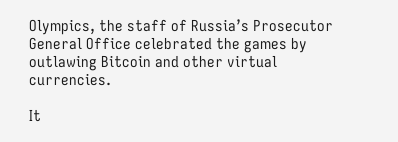Olympics, the staff of Russia’s Prosecutor General Office celebrated the games by outlawing Bitcoin and other virtual currencies.

It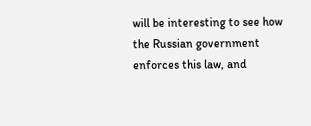will be interesting to see how the Russian government enforces this law, and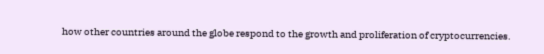how other countries around the globe respond to the growth and proliferation of cryptocurrencies.